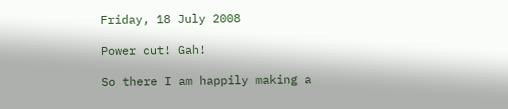Friday, 18 July 2008

Power cut! Gah!

So there I am happily making a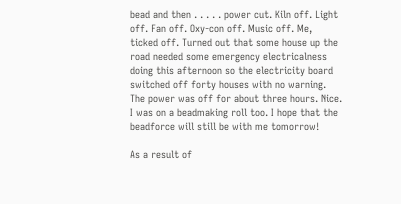bead and then . . . . . power cut. Kiln off. Light off. Fan off. Oxy-con off. Music off. Me, ticked off. Turned out that some house up the road needed some emergency electricalness doing this afternoon so the electricity board switched off forty houses with no warning. The power was off for about three hours. Nice. I was on a beadmaking roll too. I hope that the beadforce will still be with me tomorrow!

As a result of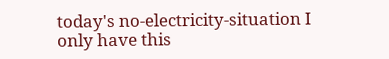today's no-electricity-situation I only have this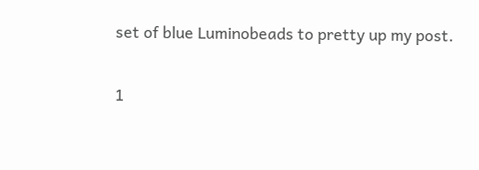set of blue Luminobeads to pretty up my post.

1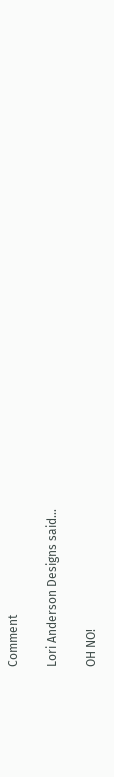Comment

Lori Anderson Designs said...

OH NO!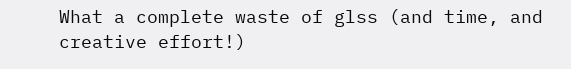What a complete waste of glss (and time, and creative effort!)